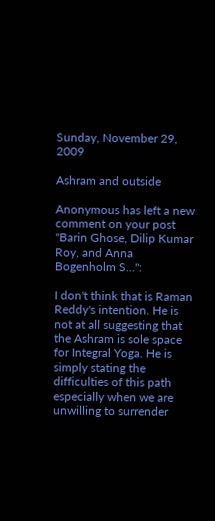Sunday, November 29, 2009

Ashram and outside

Anonymous has left a new comment on your post "Barin Ghose, Dilip Kumar Roy, and Anna Bogenholm S...":

I don't think that is Raman Reddy's intention. He is not at all suggesting that the Ashram is sole space for Integral Yoga. He is simply stating the difficulties of this path especially when we are unwilling to surrender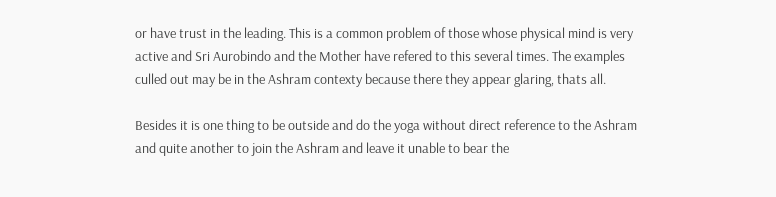or have trust in the leading. This is a common problem of those whose physical mind is very active and Sri Aurobindo and the Mother have refered to this several times. The examples culled out may be in the Ashram contexty because there they appear glaring, thats all.

Besides it is one thing to be outside and do the yoga without direct reference to the Ashram and quite another to join the Ashram and leave it unable to bear the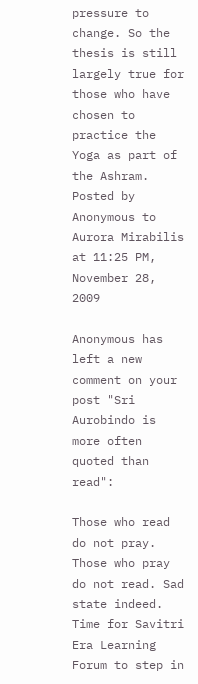pressure to change. So the thesis is still largely true for those who have chosen to practice the Yoga as part of the Ashram. Posted by Anonymous to Aurora Mirabilis at 11:25 PM, November 28, 2009

Anonymous has left a new comment on your post "Sri Aurobindo is more often quoted than read":

Those who read do not pray. Those who pray do not read. Sad state indeed. Time for Savitri Era Learning Forum to step in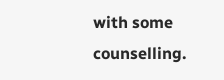with some counselling.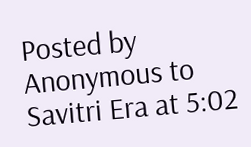Posted by Anonymous to Savitri Era at 5:02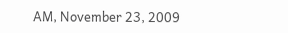AM, November 23, 2009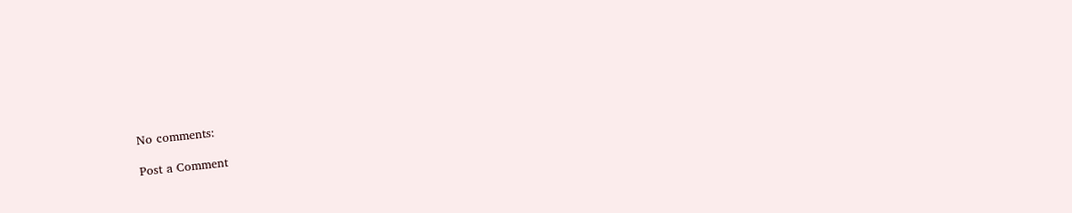No comments:

Post a Comment